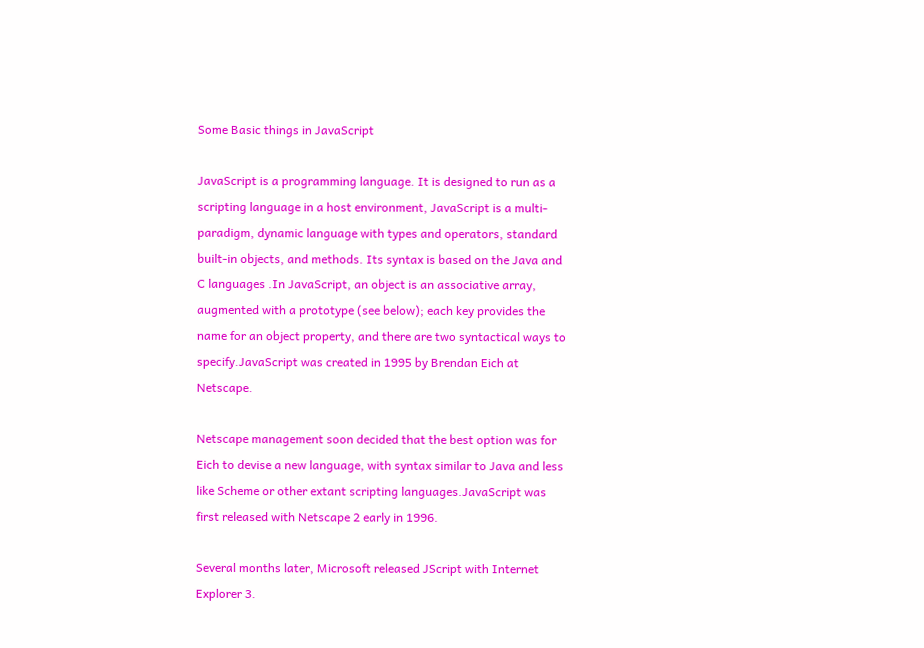Some Basic things in JavaScript

JavaScript is a programming language. It is designed to run as a scripting language in a host environment, JavaScript is a multi-paradigm, dynamic language with types and operators, standard built-in objects, and methods. Its syntax is based on the Java and C languages .In JavaScript, an object is an associative array, augmented with a prototype (see below); each key provides the name for an object property, and there are two syntactical ways to specify.JavaScript was created in 1995 by Brendan Eich at Netscape.

Netscape management soon decided that the best option was for Eich to devise a new language, with syntax similar to Java and less like Scheme or other extant scripting languages.JavaScript was first released with Netscape 2 early in 1996.

Several months later, Microsoft released JScript with Internet Explorer 3.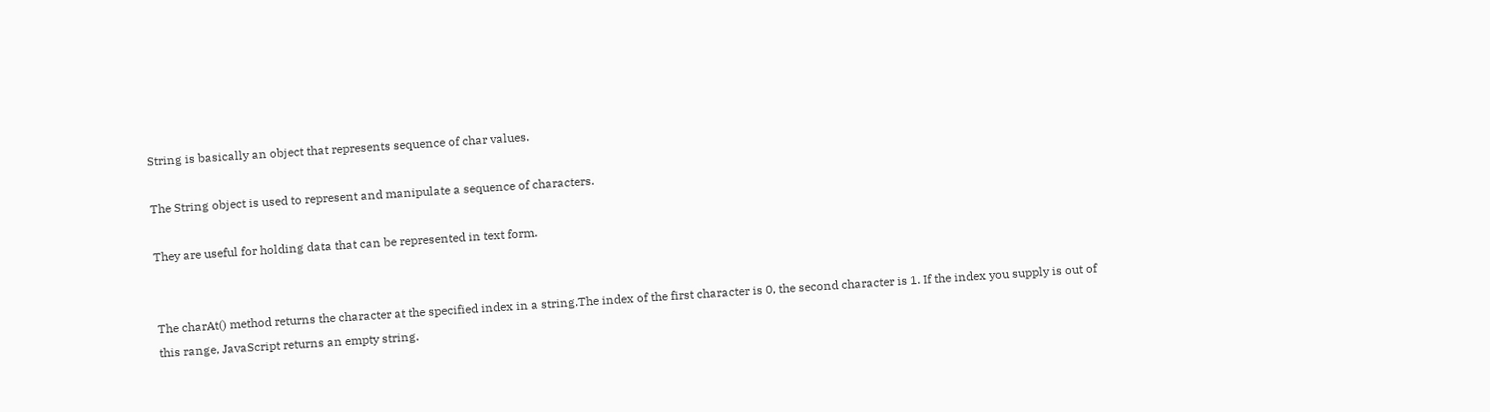String is basically an object that represents sequence of char values.

The String object is used to represent and manipulate a sequence of characters.

They are useful for holding data that can be represented in text form.


The charAt() method returns the character at the specified index in a string.The index of the first character is 0, the second character is 1. If the index you supply is out of this range, JavaScript returns an empty string.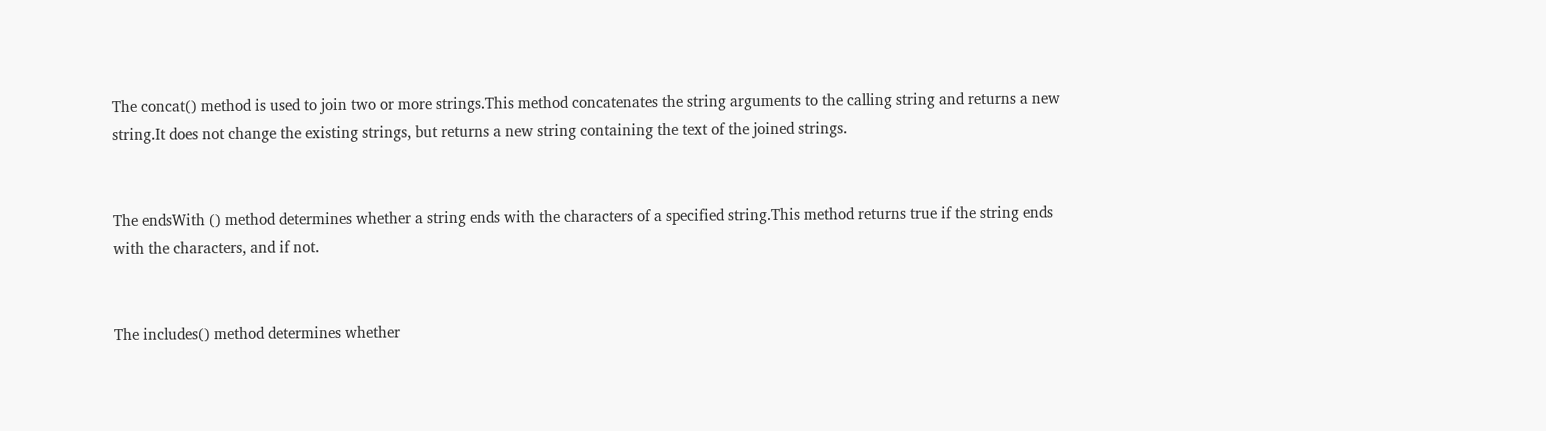The concat() method is used to join two or more strings.This method concatenates the string arguments to the calling string and returns a new string.It does not change the existing strings, but returns a new string containing the text of the joined strings.


The endsWith () method determines whether a string ends with the characters of a specified string.This method returns true if the string ends with the characters, and if not.


The includes() method determines whether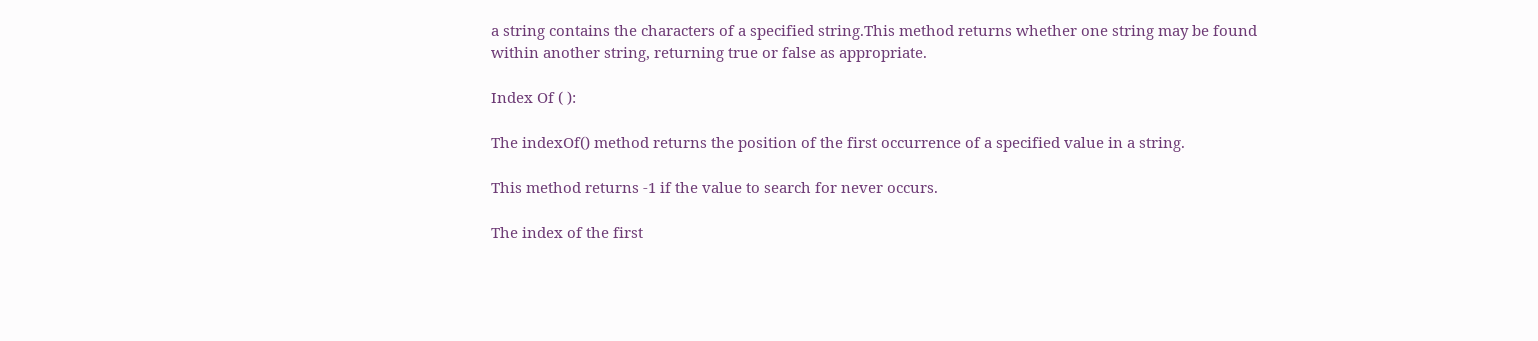a string contains the characters of a specified string.This method returns whether one string may be found within another string, returning true or false as appropriate.

Index Of ( ):

The indexOf() method returns the position of the first occurrence of a specified value in a string.

This method returns -1 if the value to search for never occurs.

The index of the first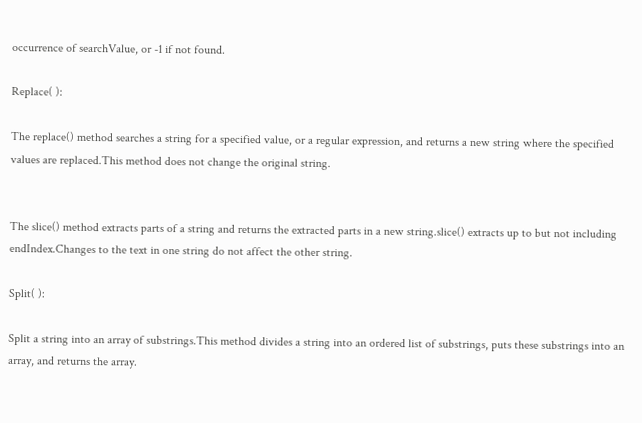occurrence of searchValue, or -1 if not found.

Replace( ):

The replace() method searches a string for a specified value, or a regular expression, and returns a new string where the specified values are replaced.This method does not change the original string.


The slice() method extracts parts of a string and returns the extracted parts in a new string.slice() extracts up to but not including endIndex.Changes to the text in one string do not affect the other string.

Split( ):

Split a string into an array of substrings.This method divides a string into an ordered list of substrings, puts these substrings into an array, and returns the array.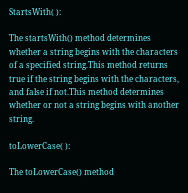StartsWith( ):

The startsWith() method determines whether a string begins with the characters of a specified string.This method returns true if the string begins with the characters, and false if not.This method determines whether or not a string begins with another string.

toLowerCase( ):

The toLowerCase() method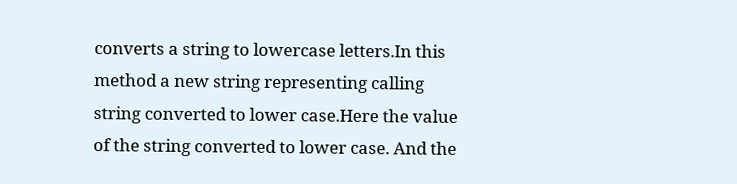converts a string to lowercase letters.In this method a new string representing calling string converted to lower case.Here the value of the string converted to lower case. And the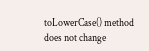toLowerCase() method does not change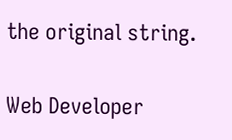the original string.

Web Developer